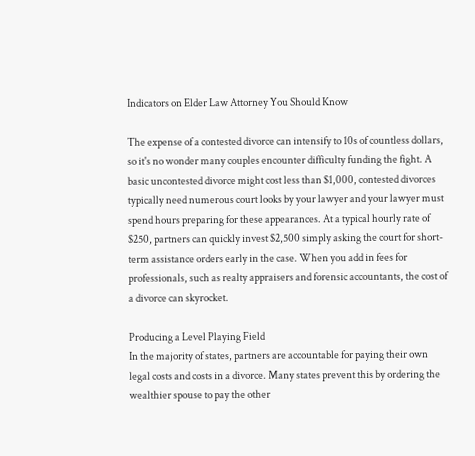Indicators on Elder Law Attorney You Should Know

The expense of a contested divorce can intensify to 10s of countless dollars, so it's no wonder many couples encounter difficulty funding the fight. A basic uncontested divorce might cost less than $1,000, contested divorces typically need numerous court looks by your lawyer and your lawyer must spend hours preparing for these appearances. At a typical hourly rate of $250, partners can quickly invest $2,500 simply asking the court for short-term assistance orders early in the case. When you add in fees for professionals, such as realty appraisers and forensic accountants, the cost of a divorce can skyrocket.

Producing a Level Playing Field
In the majority of states, partners are accountable for paying their own legal costs and costs in a divorce. Many states prevent this by ordering the wealthier spouse to pay the other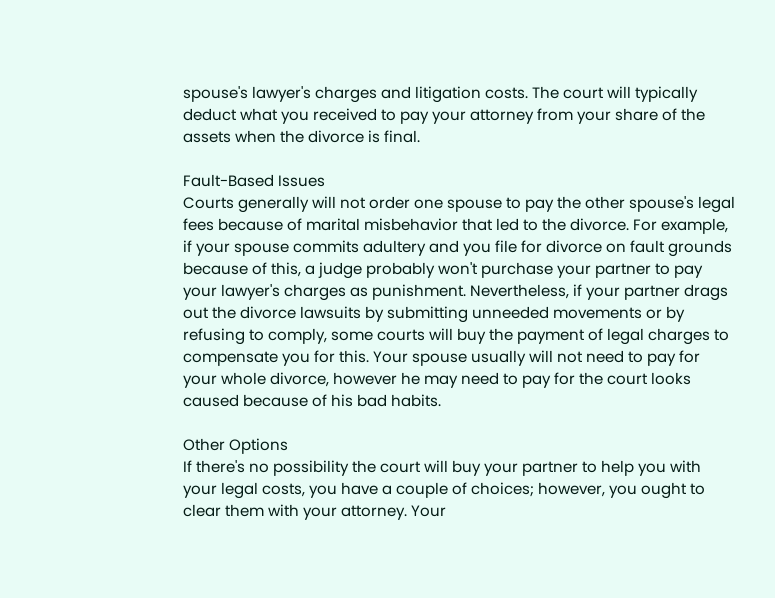spouse's lawyer's charges and litigation costs. The court will typically deduct what you received to pay your attorney from your share of the assets when the divorce is final.

Fault-Based Issues
Courts generally will not order one spouse to pay the other spouse's legal fees because of marital misbehavior that led to the divorce. For example, if your spouse commits adultery and you file for divorce on fault grounds because of this, a judge probably won't purchase your partner to pay your lawyer's charges as punishment. Nevertheless, if your partner drags out the divorce lawsuits by submitting unneeded movements or by refusing to comply, some courts will buy the payment of legal charges to compensate you for this. Your spouse usually will not need to pay for your whole divorce, however he may need to pay for the court looks caused because of his bad habits.

Other Options
If there's no possibility the court will buy your partner to help you with your legal costs, you have a couple of choices; however, you ought to clear them with your attorney. Your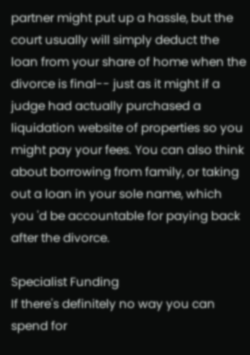partner might put up a hassle, but the court usually will simply deduct the loan from your share of home when the divorce is final-- just as it might if a judge had actually purchased a liquidation website of properties so you might pay your fees. You can also think about borrowing from family, or taking out a loan in your sole name, which you 'd be accountable for paying back after the divorce.

Specialist Funding
If there's definitely no way you can spend for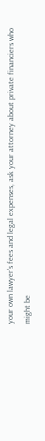your own lawyer's fees and legal expenses, ask your attorney about private financiers who might be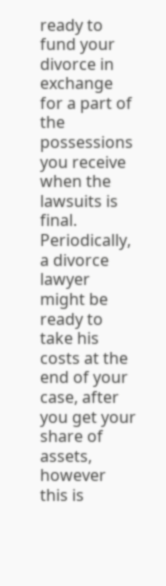ready to fund your divorce in exchange for a part of the possessions you receive when the lawsuits is final. Periodically, a divorce lawyer might be ready to take his costs at the end of your case, after you get your share of assets, however this is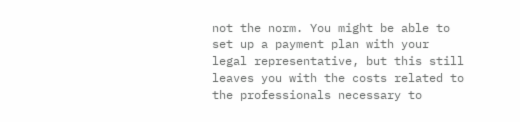not the norm. You might be able to set up a payment plan with your legal representative, but this still leaves you with the costs related to the professionals necessary to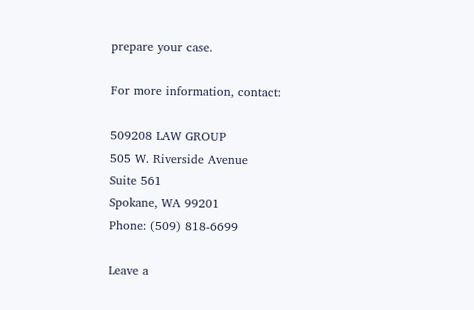prepare your case.

For more information, contact:

509208 LAW GROUP
505 W. Riverside Avenue
Suite 561
Spokane, WA 99201
Phone: (509) 818-6699

Leave a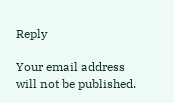Reply

Your email address will not be published.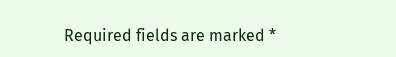Required fields are marked *